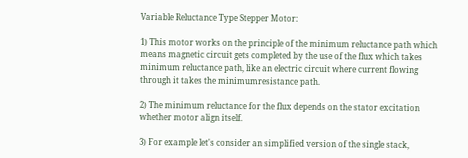Variable Reluctance Type Stepper Motor:

1) This motor works on the principle of the minimum reluctance path which means magnetic circuit gets completed by the use of the flux which takes minimum reluctance path, like an electric circuit where current flowing through it takes the minimumresistance path.

2) The minimum reluctance for the flux depends on the stator excitation whether motor align itself.

3) For example let's consider an simplified version of the single stack,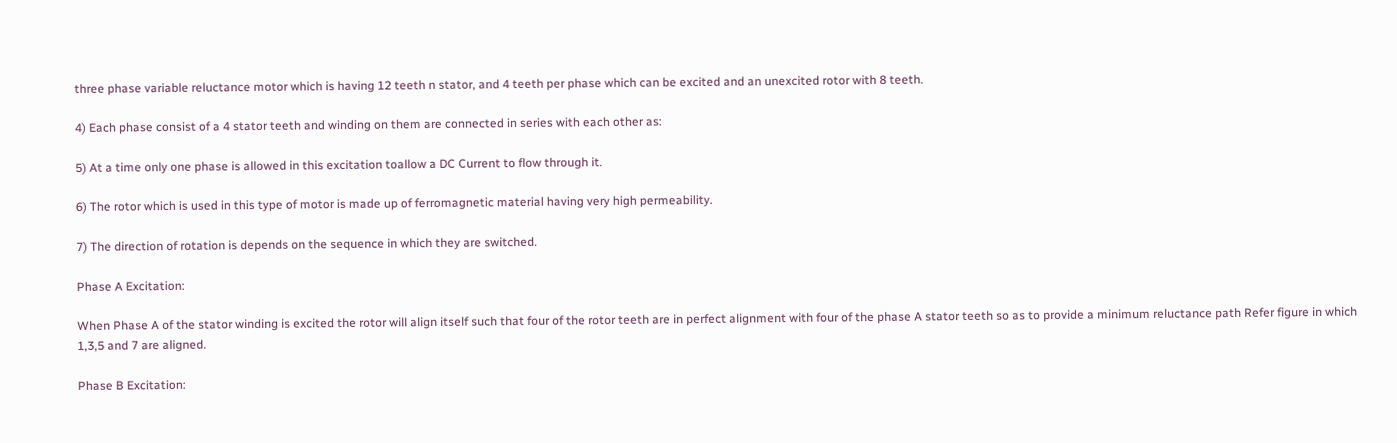three phase variable reluctance motor which is having 12 teeth n stator, and 4 teeth per phase which can be excited and an unexcited rotor with 8 teeth.

4) Each phase consist of a 4 stator teeth and winding on them are connected in series with each other as:

5) At a time only one phase is allowed in this excitation toallow a DC Current to flow through it.

6) The rotor which is used in this type of motor is made up of ferromagnetic material having very high permeability.

7) The direction of rotation is depends on the sequence in which they are switched.

Phase A Excitation:

When Phase A of the stator winding is excited the rotor will align itself such that four of the rotor teeth are in perfect alignment with four of the phase A stator teeth so as to provide a minimum reluctance path Refer figure in which 1,3,5 and 7 are aligned.

Phase B Excitation: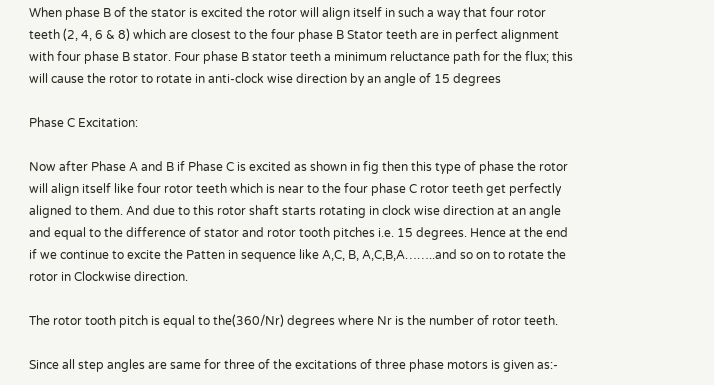When phase B of the stator is excited the rotor will align itself in such a way that four rotor teeth (2, 4, 6 & 8) which are closest to the four phase B Stator teeth are in perfect alignment with four phase B stator. Four phase B stator teeth a minimum reluctance path for the flux; this will cause the rotor to rotate in anti-clock wise direction by an angle of 15 degrees

Phase C Excitation:

Now after Phase A and B if Phase C is excited as shown in fig then this type of phase the rotor will align itself like four rotor teeth which is near to the four phase C rotor teeth get perfectly aligned to them. And due to this rotor shaft starts rotating in clock wise direction at an angle and equal to the difference of stator and rotor tooth pitches i.e. 15 degrees. Hence at the end if we continue to excite the Patten in sequence like A,C, B, A,C,B,A……..and so on to rotate the rotor in Clockwise direction.

The rotor tooth pitch is equal to the(360/Nr) degrees where Nr is the number of rotor teeth.

Since all step angles are same for three of the excitations of three phase motors is given as:-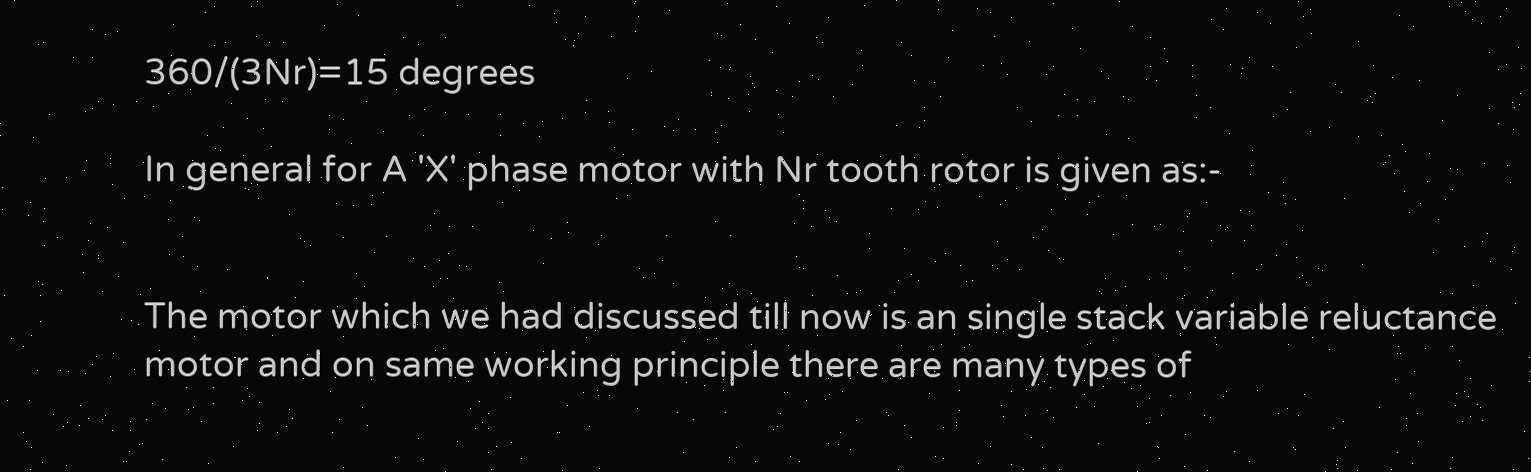360/(3Nr)=15 degrees

In general for A 'X' phase motor with Nr tooth rotor is given as:-


The motor which we had discussed till now is an single stack variable reluctance motor and on same working principle there are many types of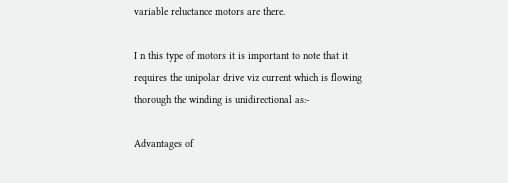variable reluctance motors are there.

I n this type of motors it is important to note that it requires the unipolar drive viz current which is flowing thorough the winding is unidirectional as:-

Advantages of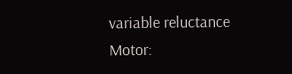variable reluctance Motor: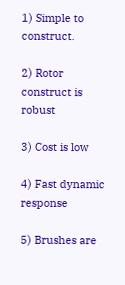1) Simple to construct.

2) Rotor construct is robust

3) Cost is low

4) Fast dynamic response

5) Brushes are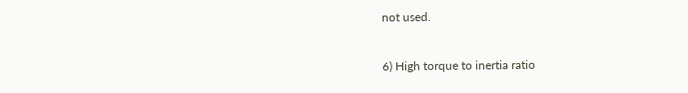not used.

6) High torque to inertia ratio